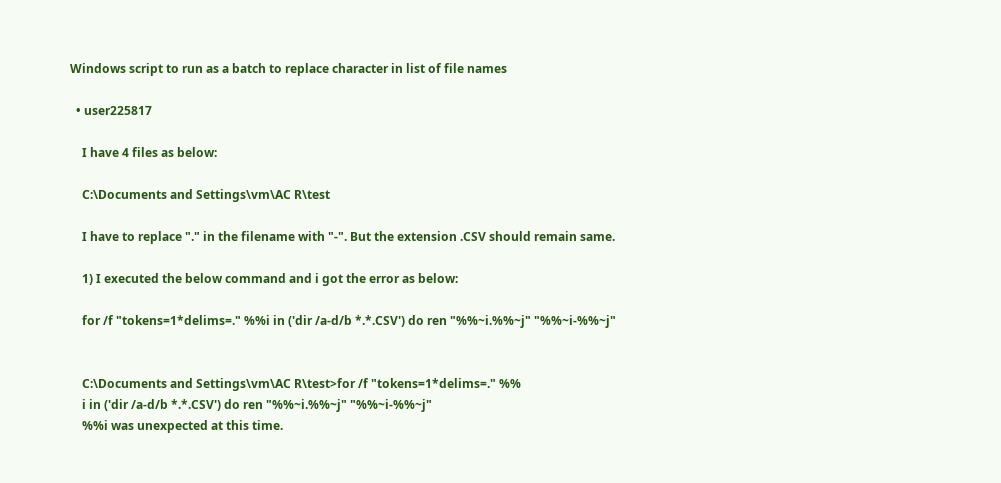Windows script to run as a batch to replace character in list of file names

  • user225817

    I have 4 files as below:

    C:\Documents and Settings\vm\AC R\test

    I have to replace "." in the filename with "-". But the extension .CSV should remain same.

    1) I executed the below command and i got the error as below:

    for /f "tokens=1*delims=." %%i in ('dir /a-d/b *.*.CSV') do ren "%%~i.%%~j" "%%~i-%%~j"


    C:\Documents and Settings\vm\AC R\test>for /f "tokens=1*delims=." %%
    i in ('dir /a-d/b *.*.CSV') do ren "%%~i.%%~j" "%%~i-%%~j"
    %%i was unexpected at this time.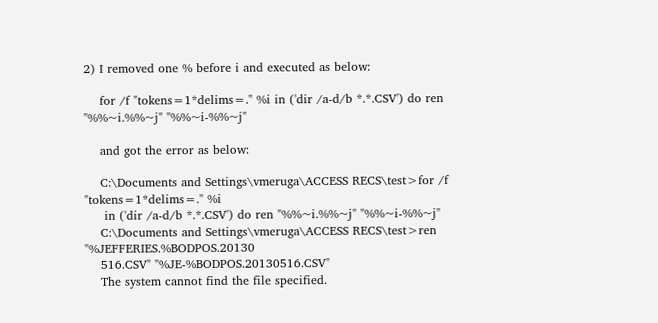2) I removed one % before i and executed as below:

    for /f "tokens=1*delims=." %i in ('dir /a-d/b *.*.CSV') do ren "%%~i.%%~j" "%%~i-%%~j"

    and got the error as below:

    C:\Documents and Settings\vmeruga\ACCESS RECS\test>for /f "tokens=1*delims=." %i
     in ('dir /a-d/b *.*.CSV') do ren "%%~i.%%~j" "%%~i-%%~j"
    C:\Documents and Settings\vmeruga\ACCESS RECS\test>ren "%JEFFERIES.%BODPOS.20130
    516.CSV" "%JE-%BODPOS.20130516.CSV"
    The system cannot find the file specified.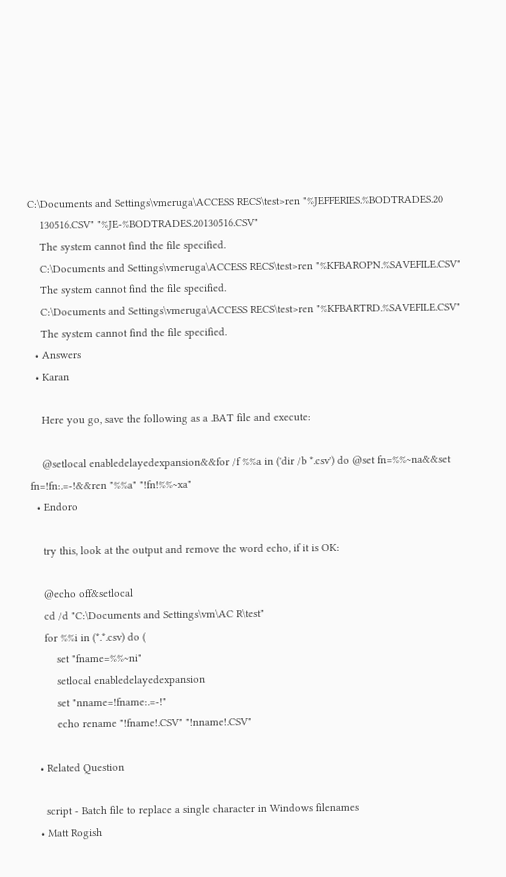C:\Documents and Settings\vmeruga\ACCESS RECS\test>ren "%JEFFERIES.%BODTRADES.20
    130516.CSV" "%JE-%BODTRADES.20130516.CSV"
    The system cannot find the file specified.
    C:\Documents and Settings\vmeruga\ACCESS RECS\test>ren "%KFBAROPN.%SAVEFILE.CSV"
    The system cannot find the file specified.
    C:\Documents and Settings\vmeruga\ACCESS RECS\test>ren "%KFBARTRD.%SAVEFILE.CSV"
    The system cannot find the file specified.
  • Answers
  • Karan

    Here you go, save the following as a .BAT file and execute:

    @setlocal enabledelayedexpansion&&for /f %%a in ('dir /b *.csv') do @set fn=%%~na&&set fn=!fn:.=-!&&ren "%%a" "!fn!%%~xa"
  • Endoro

    try this, look at the output and remove the word echo, if it is OK:

    @echo off&setlocal
    cd /d "C:\Documents and Settings\vm\AC R\test"
    for %%i in (*.*.csv) do (
        set "fname=%%~ni"
        setlocal enabledelayedexpansion
        set "nname=!fname:.=-!"
        echo rename "!fname!.CSV" "!nname!.CSV"

  • Related Question

    script - Batch file to replace a single character in Windows filenames
  • Matt Rogish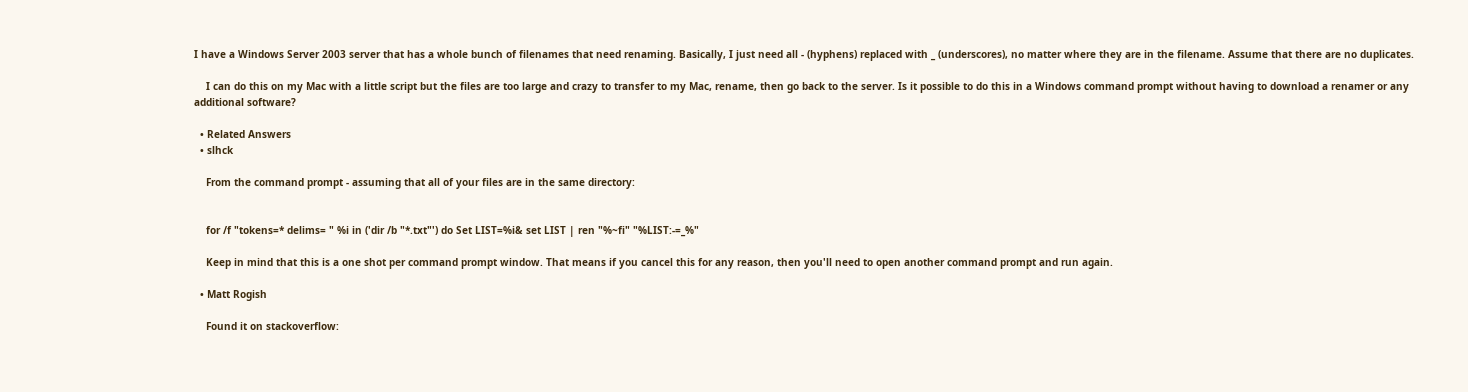I have a Windows Server 2003 server that has a whole bunch of filenames that need renaming. Basically, I just need all - (hyphens) replaced with _ (underscores), no matter where they are in the filename. Assume that there are no duplicates.

    I can do this on my Mac with a little script but the files are too large and crazy to transfer to my Mac, rename, then go back to the server. Is it possible to do this in a Windows command prompt without having to download a renamer or any additional software?

  • Related Answers
  • slhck

    From the command prompt - assuming that all of your files are in the same directory:


    for /f "tokens=* delims= " %i in ('dir /b "*.txt"') do Set LIST=%i& set LIST | ren "%~fi" "%LIST:-=_%"

    Keep in mind that this is a one shot per command prompt window. That means if you cancel this for any reason, then you'll need to open another command prompt and run again.

  • Matt Rogish

    Found it on stackoverflow: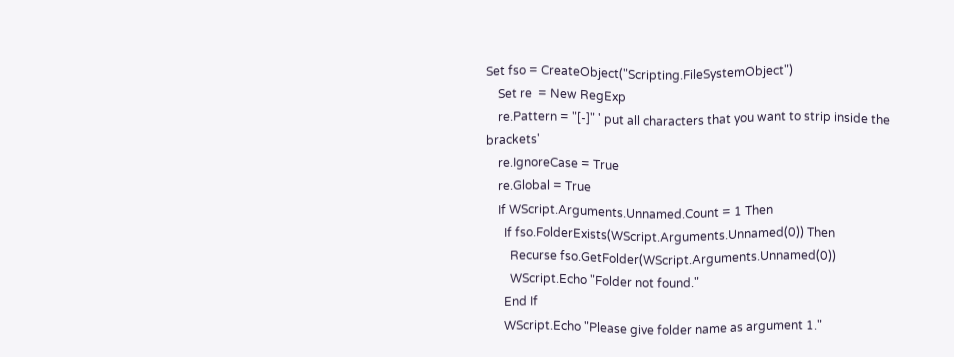Set fso = CreateObject("Scripting.FileSystemObject")
    Set re  = New RegExp
    re.Pattern = "[-]" ' put all characters that you want to strip inside the brackets'
    re.IgnoreCase = True
    re.Global = True
    If WScript.Arguments.Unnamed.Count = 1 Then
      If fso.FolderExists(WScript.Arguments.Unnamed(0)) Then
        Recurse fso.GetFolder(WScript.Arguments.Unnamed(0))
        WScript.Echo "Folder not found."
      End If
      WScript.Echo "Please give folder name as argument 1."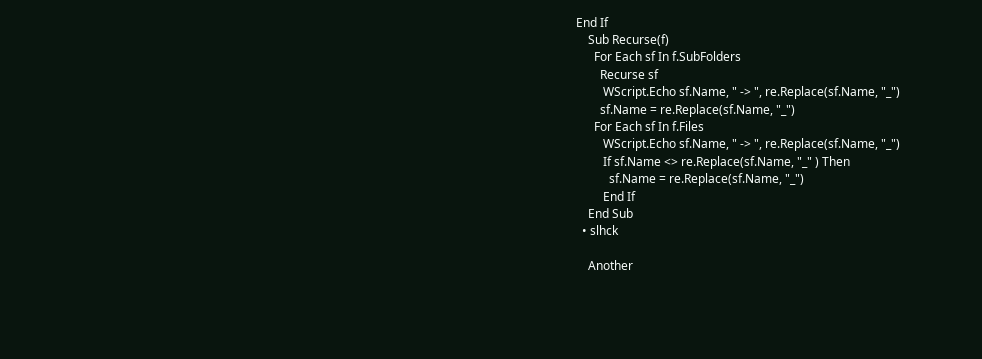End If
    Sub Recurse(f)
      For Each sf In f.SubFolders
        Recurse sf
         WScript.Echo sf.Name, " -> ", re.Replace(sf.Name, "_")
        sf.Name = re.Replace(sf.Name, "_")
      For Each sf In f.Files
         WScript.Echo sf.Name, " -> ", re.Replace(sf.Name, "_")
         If sf.Name <> re.Replace(sf.Name, "_" ) Then
           sf.Name = re.Replace(sf.Name, "_")
         End If
    End Sub
  • slhck

    Another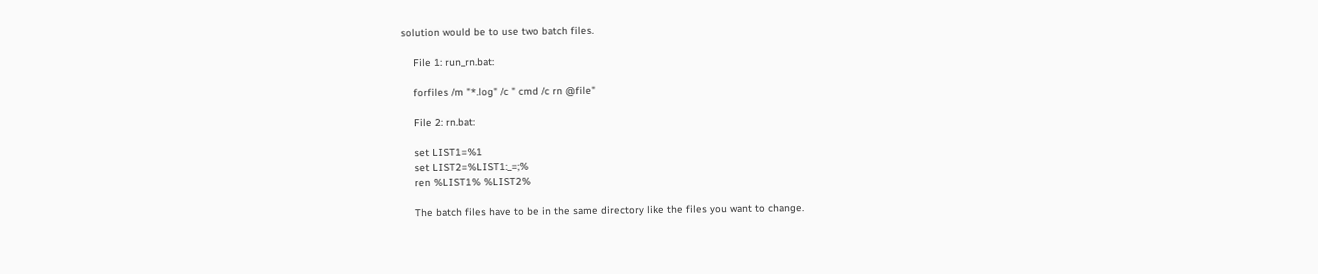solution would be to use two batch files.

    File 1: run_rn.bat:

    forfiles /m "*.log" /c " cmd /c rn @file"

    File 2: rn.bat:

    set LIST1=%1
    set LIST2=%LIST1:_=;%
    ren %LIST1% %LIST2%

    The batch files have to be in the same directory like the files you want to change.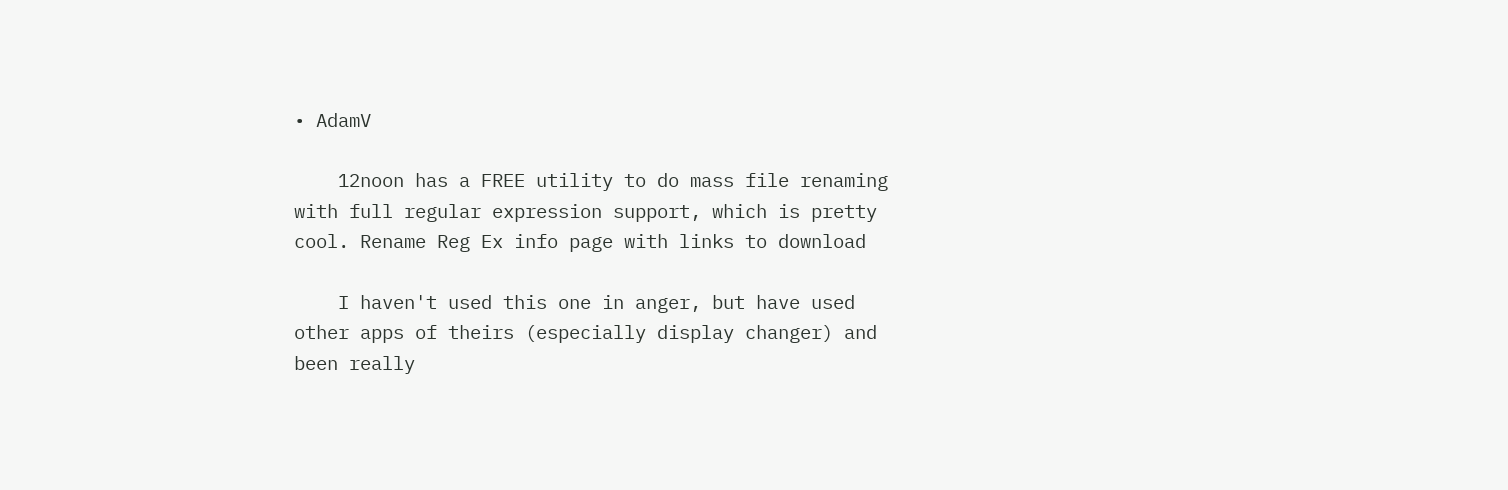• AdamV

    12noon has a FREE utility to do mass file renaming with full regular expression support, which is pretty cool. Rename Reg Ex info page with links to download

    I haven't used this one in anger, but have used other apps of theirs (especially display changer) and been really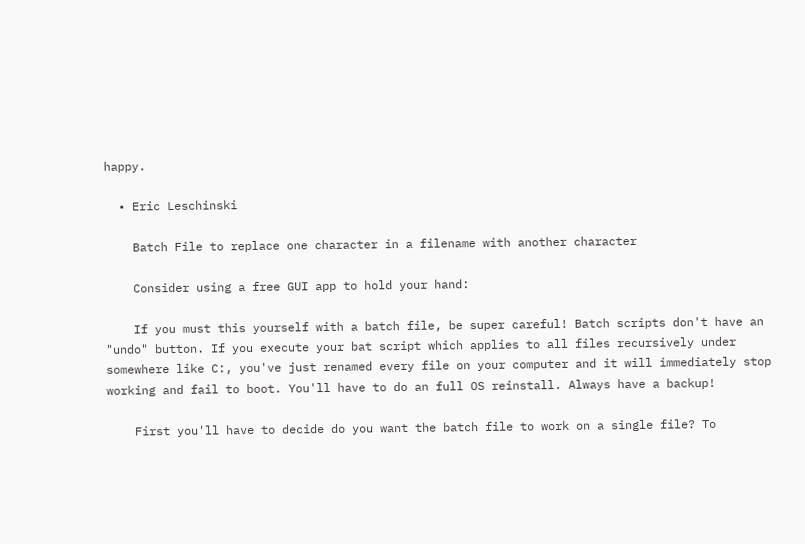happy.

  • Eric Leschinski

    Batch File to replace one character in a filename with another character

    Consider using a free GUI app to hold your hand:

    If you must this yourself with a batch file, be super careful! Batch scripts don't have an "undo" button. If you execute your bat script which applies to all files recursively under somewhere like C:, you've just renamed every file on your computer and it will immediately stop working and fail to boot. You'll have to do an full OS reinstall. Always have a backup!

    First you'll have to decide do you want the batch file to work on a single file? To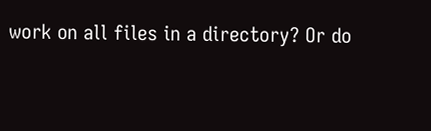work on all files in a directory? Or do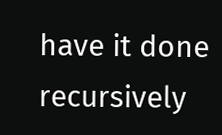have it done recursively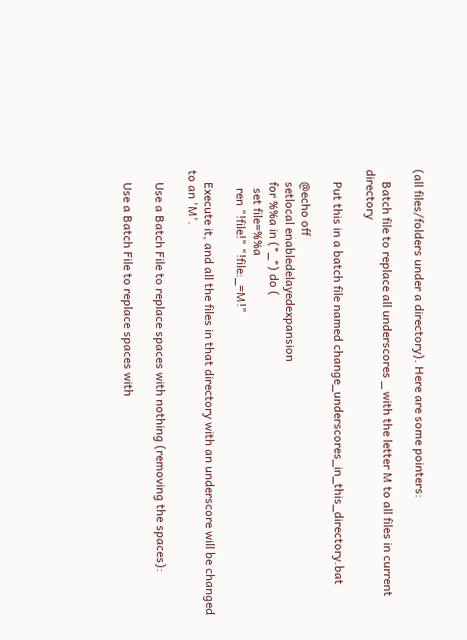(all files/folders under a directory). Here are some pointers:

    Batch file to replace all underscores _ with the letter M to all files in current directory

    Put this in a batch file named change_underscores_in_this_directory.bat

    @echo off
    setlocal enabledelayedexpansion
    for %%a in (*_*) do (
      set file=%%a
      ren "!file!" "!file:_=M!"

    Execute it, and all the files in that directory with an underscore will be changed to an 'M'.

    Use a Batch File to replace spaces with nothing (removing the spaces):

    Use a Batch File to replace spaces with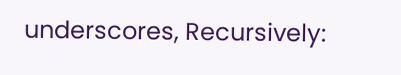underscores, Recursively: